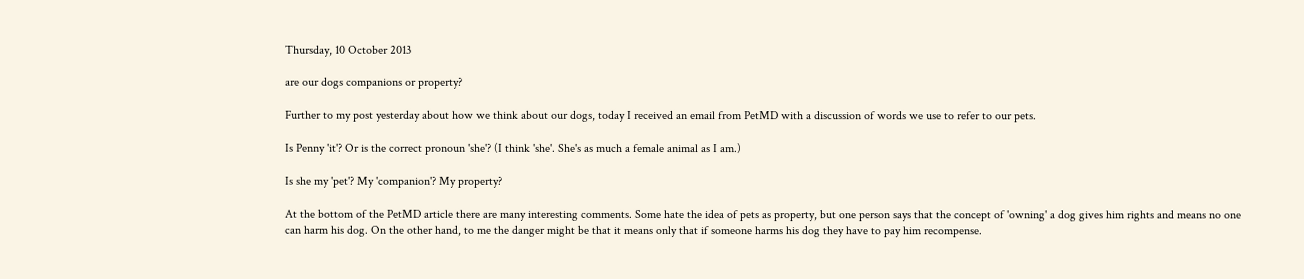Thursday, 10 October 2013

are our dogs companions or property?

Further to my post yesterday about how we think about our dogs, today I received an email from PetMD with a discussion of words we use to refer to our pets.

Is Penny 'it'? Or is the correct pronoun 'she'? (I think 'she'. She's as much a female animal as I am.)

Is she my 'pet'? My 'companion'? My property?

At the bottom of the PetMD article there are many interesting comments. Some hate the idea of pets as property, but one person says that the concept of 'owning' a dog gives him rights and means no one can harm his dog. On the other hand, to me the danger might be that it means only that if someone harms his dog they have to pay him recompense.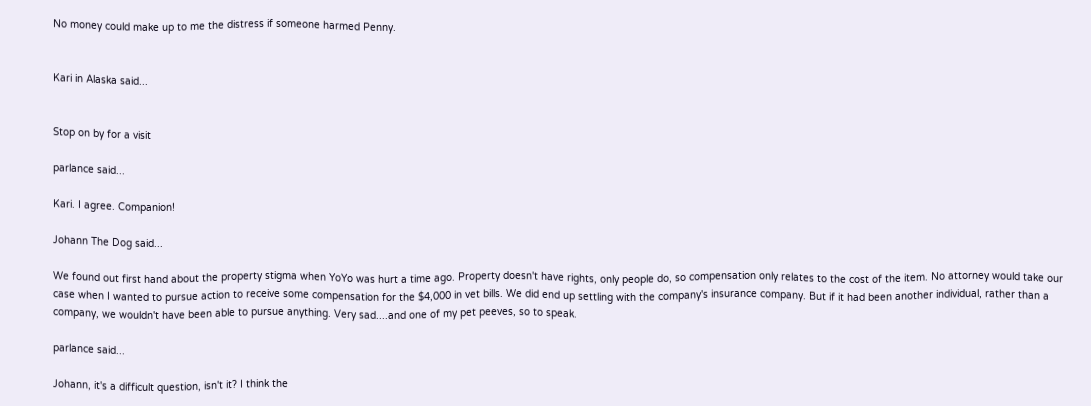No money could make up to me the distress if someone harmed Penny.


Kari in Alaska said...


Stop on by for a visit

parlance said...

Kari. I agree. Companion!

Johann The Dog said...

We found out first hand about the property stigma when YoYo was hurt a time ago. Property doesn't have rights, only people do, so compensation only relates to the cost of the item. No attorney would take our case when I wanted to pursue action to receive some compensation for the $4,000 in vet bills. We did end up settling with the company's insurance company. But if it had been another individual, rather than a company, we wouldn't have been able to pursue anything. Very sad....and one of my pet peeves, so to speak.

parlance said...

Johann, it's a difficult question, isn't it? I think the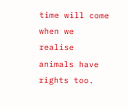time will come when we realise animals have rights too.